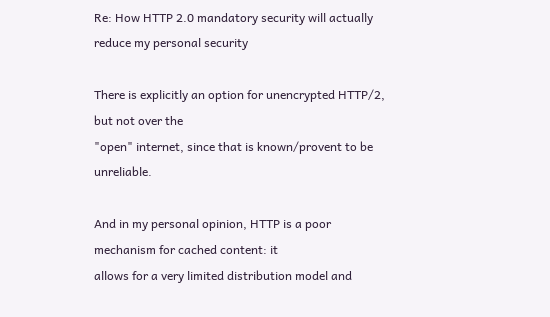Re: How HTTP 2.0 mandatory security will actually reduce my personal security

There is explicitly an option for unencrypted HTTP/2, but not over the
"open" internet, since that is known/provent to be unreliable.

And in my personal opinion, HTTP is a poor mechanism for cached content: it
allows for a very limited distribution model and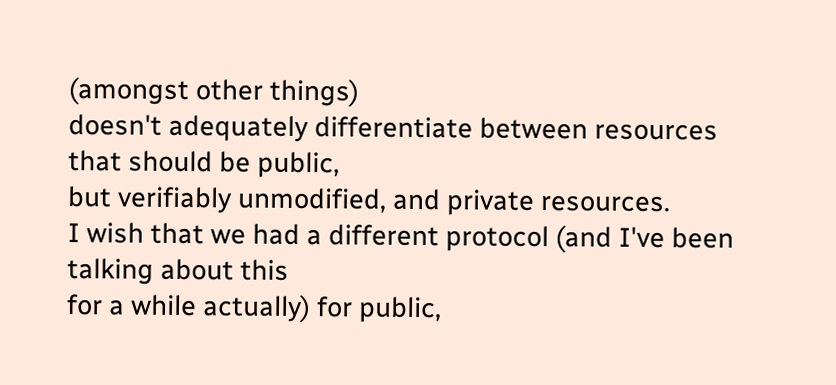(amongst other things)
doesn't adequately differentiate between resources that should be public,
but verifiably unmodified, and private resources.
I wish that we had a different protocol (and I've been talking about this
for a while actually) for public,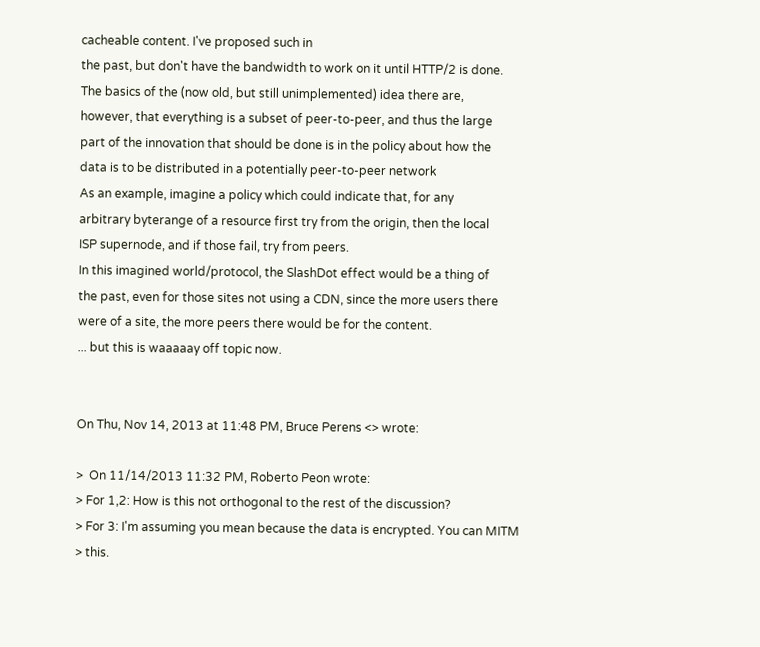cacheable content. I've proposed such in
the past, but don't have the bandwidth to work on it until HTTP/2 is done.
The basics of the (now old, but still unimplemented) idea there are,
however, that everything is a subset of peer-to-peer, and thus the large
part of the innovation that should be done is in the policy about how the
data is to be distributed in a potentially peer-to-peer network
As an example, imagine a policy which could indicate that, for any
arbitrary byterange of a resource first try from the origin, then the local
ISP supernode, and if those fail, try from peers.
In this imagined world/protocol, the SlashDot effect would be a thing of
the past, even for those sites not using a CDN, since the more users there
were of a site, the more peers there would be for the content.
... but this is waaaaay off topic now.


On Thu, Nov 14, 2013 at 11:48 PM, Bruce Perens <> wrote:

>  On 11/14/2013 11:32 PM, Roberto Peon wrote:
> For 1,2: How is this not orthogonal to the rest of the discussion?
> For 3: I'm assuming you mean because the data is encrypted. You can MITM
> this.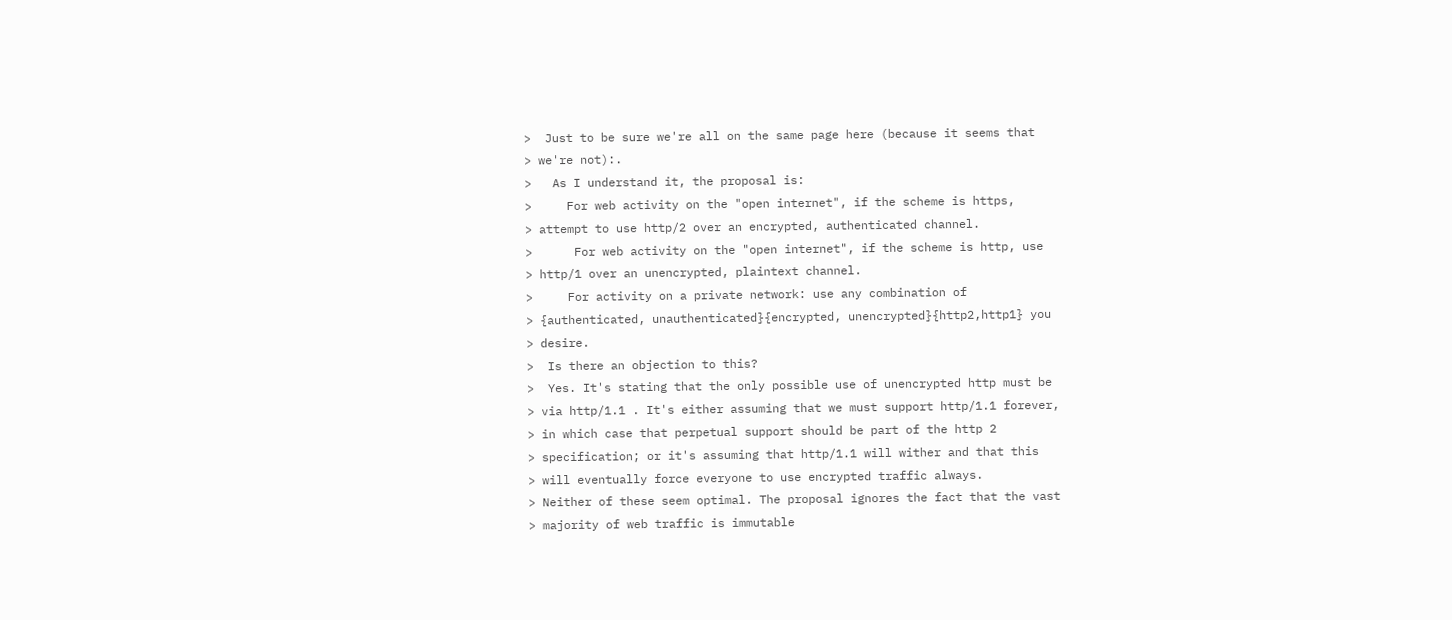>  Just to be sure we're all on the same page here (because it seems that
> we're not):.
>   As I understand it, the proposal is:
>     For web activity on the "open internet", if the scheme is https,
> attempt to use http/2 over an encrypted, authenticated channel.
>      For web activity on the "open internet", if the scheme is http, use
> http/1 over an unencrypted, plaintext channel.
>     For activity on a private network: use any combination of
> {authenticated, unauthenticated}{encrypted, unencrypted}{http2,http1} you
> desire.
>  Is there an objection to this?
>  Yes. It's stating that the only possible use of unencrypted http must be
> via http/1.1 . It's either assuming that we must support http/1.1 forever,
> in which case that perpetual support should be part of the http 2
> specification; or it's assuming that http/1.1 will wither and that this
> will eventually force everyone to use encrypted traffic always.
> Neither of these seem optimal. The proposal ignores the fact that the vast
> majority of web traffic is immutable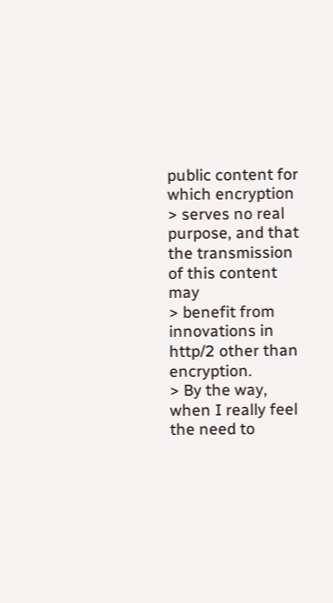public content for which encryption
> serves no real purpose, and that the transmission of this content may
> benefit from innovations in http/2 other than encryption.
> By the way, when I really feel the need to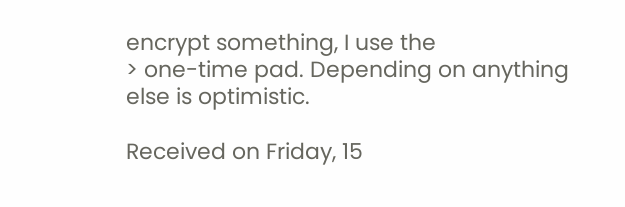encrypt something, I use the
> one-time pad. Depending on anything else is optimistic.

Received on Friday, 15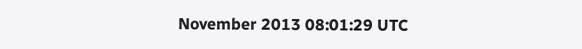November 2013 08:01:29 UTC